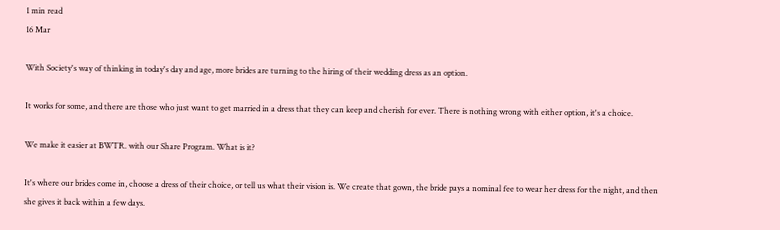1 min read
16 Mar

With Society's way of thinking in today's day and age, more brides are turning to the hiring of their wedding dress as an option.

It works for some, and there are those who just want to get married in a dress that they can keep and cherish for ever. There is nothing wrong with either option, it's a choice.

We make it easier at BWTR. with our Share Program. What is it?

It's where our brides come in, choose a dress of their choice, or tell us what their vision is. We create that gown, the bride pays a nominal fee to wear her dress for the night, and then she gives it back within a few days.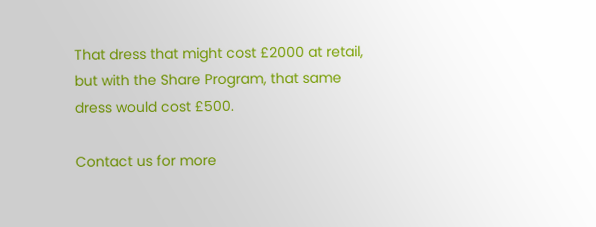That dress that might cost £2000 at retail, but with the Share Program, that same dress would cost £500.

Contact us for more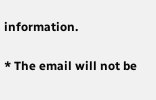information.


* The email will not be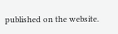published on the website.